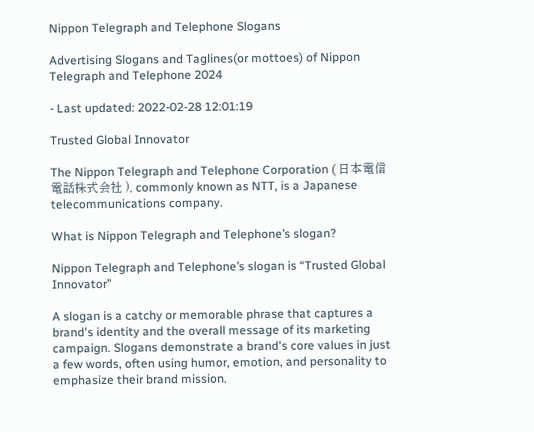Nippon Telegraph and Telephone Slogans

Advertising Slogans and Taglines(or mottoes) of Nippon Telegraph and Telephone 2024

- Last updated: 2022-02-28 12:01:19

Trusted Global Innovator

The Nippon Telegraph and Telephone Corporation ( 日本電信電話株式会社 ), commonly known as NTT, is a Japanese telecommunications company.

What is Nippon Telegraph and Telephone’s slogan?

Nippon Telegraph and Telephone’s slogan is “Trusted Global Innovator”

A slogan is a catchy or memorable phrase that captures a brand's identity and the overall message of its marketing campaign. Slogans demonstrate a brand's core values in just a few words, often using humor, emotion, and personality to emphasize their brand mission.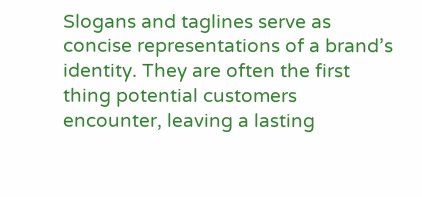Slogans and taglines serve as concise representations of a brand’s identity. They are often the first thing potential customers encounter, leaving a lasting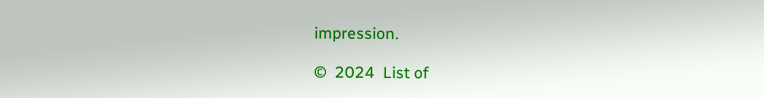impression.

©  2024  List of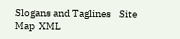Slogans and Taglines    Site Map  XML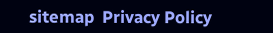sitemap  Privacy Policy